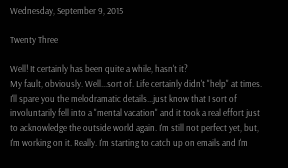Wednesday, September 9, 2015

Twenty Three

Well! It certainly has been quite a while, hasn't it?
My fault, obviously. Well...sort of. Life certainly didn't "help" at times. I'll spare you the melodramatic details...just know that I sort of involuntarily fell into a "mental vacation" and it took a real effort just to acknowledge the outside world again. I'm still not perfect yet, but, I'm working on it. Really. I'm starting to catch up on emails and I'm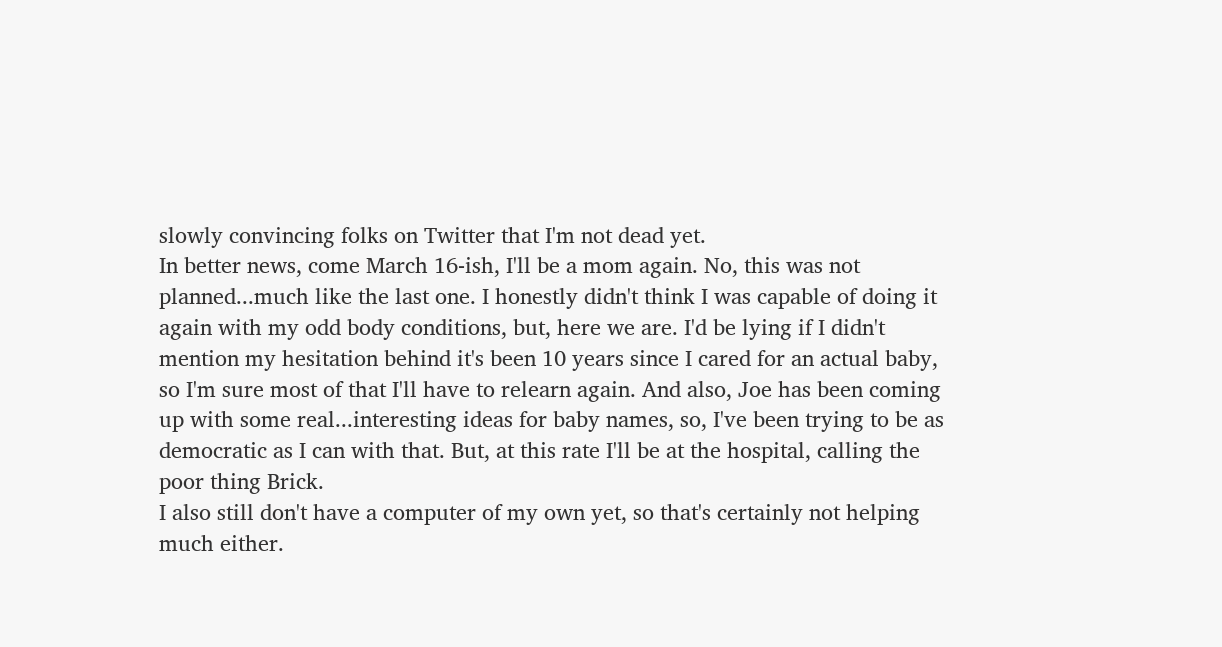slowly convincing folks on Twitter that I'm not dead yet.
In better news, come March 16-ish, I'll be a mom again. No, this was not planned...much like the last one. I honestly didn't think I was capable of doing it again with my odd body conditions, but, here we are. I'd be lying if I didn't mention my hesitation behind it's been 10 years since I cared for an actual baby, so I'm sure most of that I'll have to relearn again. And also, Joe has been coming up with some real...interesting ideas for baby names, so, I've been trying to be as democratic as I can with that. But, at this rate I'll be at the hospital, calling the poor thing Brick.
I also still don't have a computer of my own yet, so that's certainly not helping much either.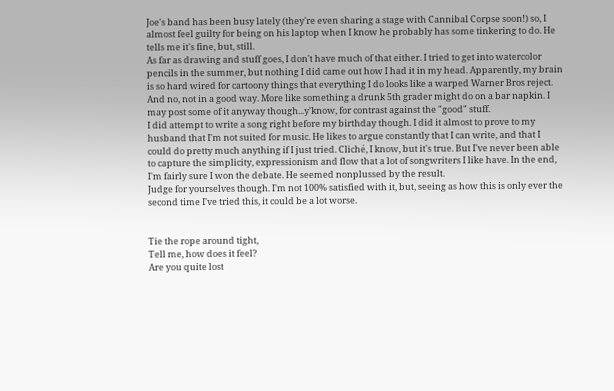Joe's band has been busy lately (they're even sharing a stage with Cannibal Corpse soon!) so, I almost feel guilty for being on his laptop when I know he probably has some tinkering to do. He tells me it's fine, but, still.
As far as drawing and stuff goes, I don't have much of that either. I tried to get into watercolor pencils in the summer, but nothing I did came out how I had it in my head. Apparently, my brain is so hard wired for cartoony things that everything I do looks like a warped Warner Bros reject. And no, not in a good way. More like something a drunk 5th grader might do on a bar napkin. I may post some of it anyway though...y'know, for contrast against the "good" stuff.
I did attempt to write a song right before my birthday though. I did it almost to prove to my husband that I'm not suited for music. He likes to argue constantly that I can write, and that I could do pretty much anything if I just tried. Cliché, I know, but it's true. But I've never been able to capture the simplicity, expressionism and flow that a lot of songwriters I like have. In the end, I'm fairly sure I won the debate. He seemed nonplussed by the result.
Judge for yourselves though. I'm not 100% satisfied with it, but, seeing as how this is only ever the second time I've tried this, it could be a lot worse.


Tie the rope around tight,
Tell me, how does it feel?
Are you quite lost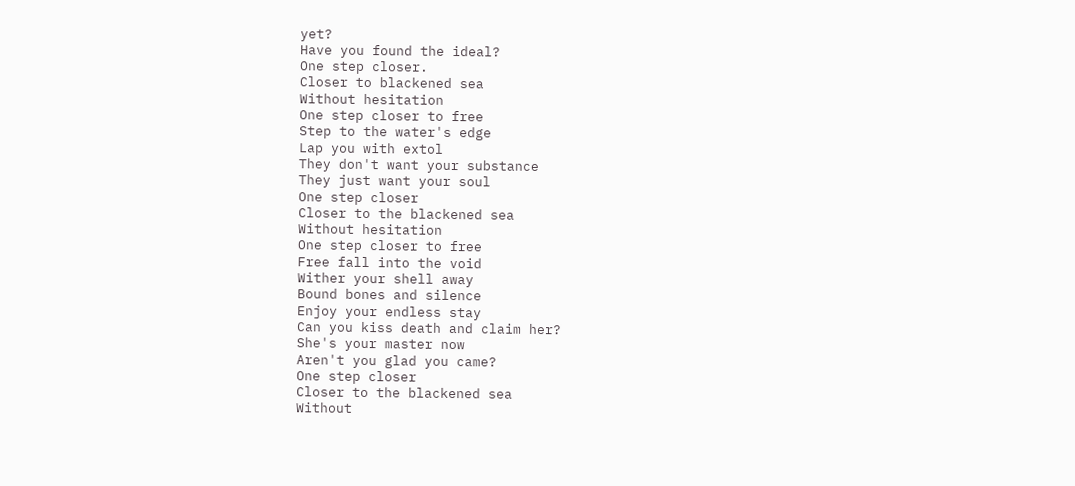yet?
Have you found the ideal?
One step closer.
Closer to blackened sea
Without hesitation
One step closer to free
Step to the water's edge
Lap you with extol
They don't want your substance
They just want your soul
One step closer
Closer to the blackened sea
Without hesitation
One step closer to free
Free fall into the void
Wither your shell away
Bound bones and silence
Enjoy your endless stay
Can you kiss death and claim her?
She's your master now
Aren't you glad you came?
One step closer
Closer to the blackened sea
Without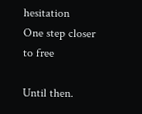hesitation
One step closer to free

Until then.